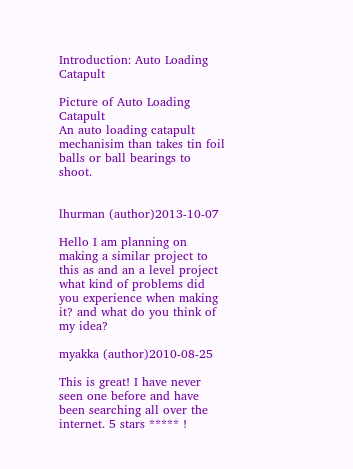Introduction: Auto Loading Catapult

Picture of Auto Loading Catapult
An auto loading catapult mechanisim than takes tin foil balls or ball bearings to shoot.


lhurman (author)2013-10-07

Hello I am planning on making a similar project to this as and an a level project what kind of problems did you experience when making it? and what do you think of my idea?

myakka (author)2010-08-25

This is great! I have never seen one before and have been searching all over the internet. 5 stars ***** !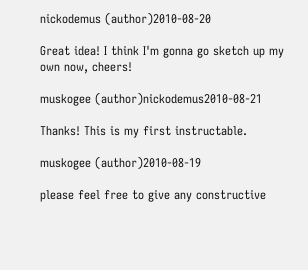nickodemus (author)2010-08-20

Great idea! I think I'm gonna go sketch up my own now, cheers!

muskogee (author)nickodemus2010-08-21

Thanks! This is my first instructable.

muskogee (author)2010-08-19

please feel free to give any constructive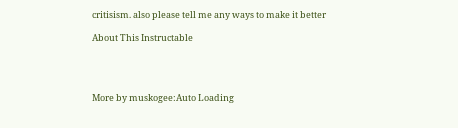critisism. also please tell me any ways to make it better

About This Instructable




More by muskogee:Auto Loading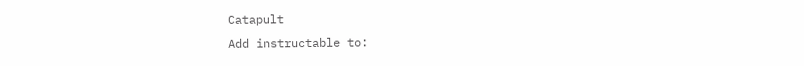Catapult
Add instructable to: